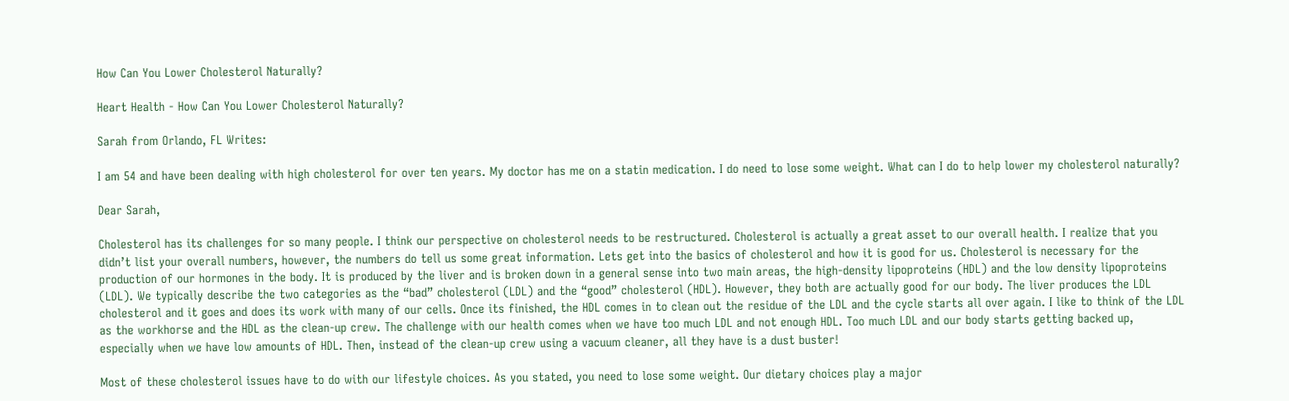How Can You Lower Cholesterol Naturally?

Heart Health - How Can You Lower Cholesterol Naturally?

Sarah from Orlando, FL Writes:

I am 54 and have been dealing with high cholesterol for over ten years. My doctor has me on a statin medication. I do need to lose some weight. What can I do to help lower my cholesterol naturally?

Dear Sarah,

Cholesterol has its challenges for so many people. I think our perspective on cholesterol needs to be restructured. Cholesterol is actually a great asset to our overall health. I realize that you didn’t list your overall numbers, however, the numbers do tell us some great information. Lets get into the basics of cholesterol and how it is good for us. Cholesterol is necessary for the production of our hormones in the body. It is produced by the liver and is broken down in a general sense into two main areas, the high-density lipoproteins (HDL) and the low density lipoproteins (LDL). We typically describe the two categories as the “bad” cholesterol (LDL) and the “good” cholesterol (HDL). However, they both are actually good for our body. The liver produces the LDL cholesterol and it goes and does its work with many of our cells. Once its finished, the HDL comes in to clean out the residue of the LDL and the cycle starts all over again. I like to think of the LDL as the workhorse and the HDL as the clean-up crew. The challenge with our health comes when we have too much LDL and not enough HDL. Too much LDL and our body starts getting backed up, especially when we have low amounts of HDL. Then, instead of the clean-up crew using a vacuum cleaner, all they have is a dust buster!

Most of these cholesterol issues have to do with our lifestyle choices. As you stated, you need to lose some weight. Our dietary choices play a major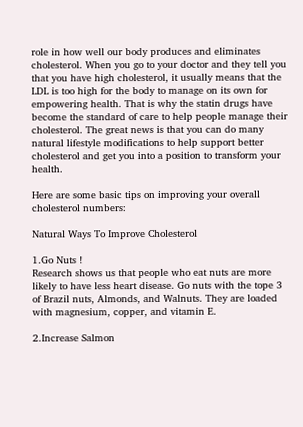role in how well our body produces and eliminates cholesterol. When you go to your doctor and they tell you that you have high cholesterol, it usually means that the LDL is too high for the body to manage on its own for empowering health. That is why the statin drugs have become the standard of care to help people manage their cholesterol. The great news is that you can do many natural lifestyle modifications to help support better cholesterol and get you into a position to transform your health.

Here are some basic tips on improving your overall cholesterol numbers:

Natural Ways To Improve Cholesterol

1.Go Nuts !
Research shows us that people who eat nuts are more likely to have less heart disease. Go nuts with the tope 3 of Brazil nuts, Almonds, and Walnuts. They are loaded with magnesium, copper, and vitamin E.

2.Increase Salmon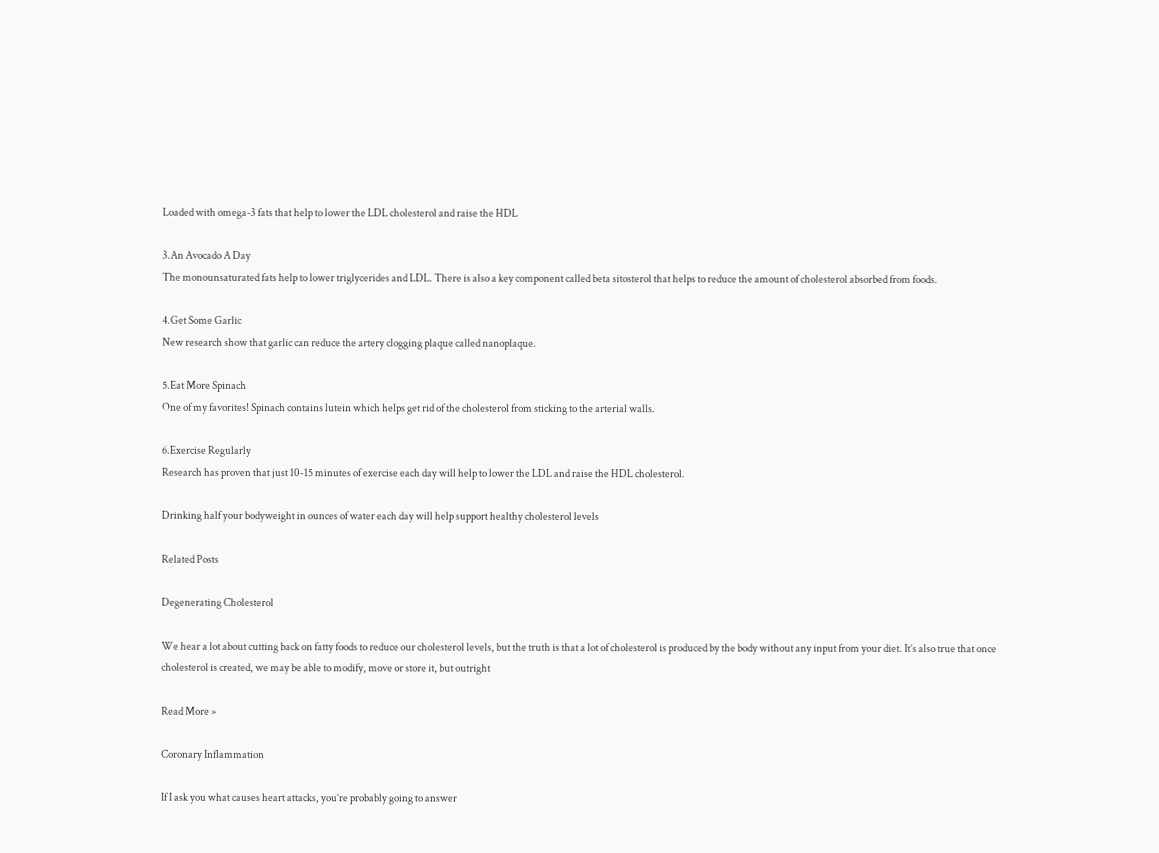Loaded with omega-3 fats that help to lower the LDL cholesterol and raise the HDL

3.An Avocado A Day
The monounsaturated fats help to lower triglycerides and LDL. There is also a key component called beta sitosterol that helps to reduce the amount of cholesterol absorbed from foods.

4.Get Some Garlic
New research show that garlic can reduce the artery clogging plaque called nanoplaque.

5.Eat More Spinach
One of my favorites! Spinach contains lutein which helps get rid of the cholesterol from sticking to the arterial walls.

6.Exercise Regularly
Research has proven that just 10-15 minutes of exercise each day will help to lower the LDL and raise the HDL cholesterol.

Drinking half your bodyweight in ounces of water each day will help support healthy cholesterol levels

Related Posts

Degenerating Cholesterol

We hear a lot about cutting back on fatty foods to reduce our cholesterol levels, but the truth is that a lot of cholesterol is produced by the body without any input from your diet. It’s also true that once cholesterol is created, we may be able to modify, move or store it, but outright

Read More »

Coronary Inflammation

If I ask you what causes heart attacks, you’re probably going to answer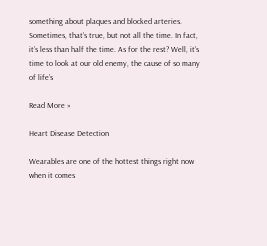something about plaques and blocked arteries. Sometimes, that’s true, but not all the time. In fact, it’s less than half the time. As for the rest? Well, it’s time to look at our old enemy, the cause of so many of life’s

Read More »

Heart Disease Detection

Wearables are one of the hottest things right now when it comes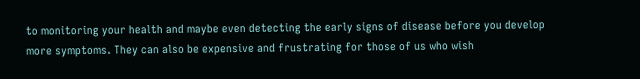to monitoring your health and maybe even detecting the early signs of disease before you develop more symptoms. They can also be expensive and frustrating for those of us who wish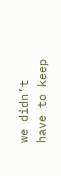we didn’t have to keep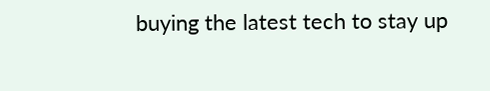buying the latest tech to stay up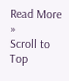Read More »
Scroll to Top